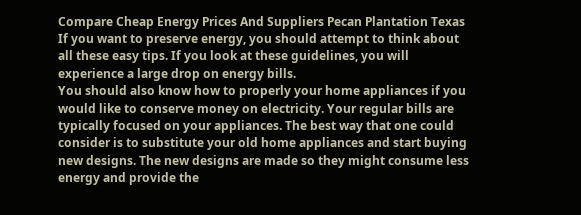Compare Cheap Energy Prices And Suppliers Pecan Plantation Texas
If you want to preserve energy, you should attempt to think about all these easy tips. If you look at these guidelines, you will experience a large drop on energy bills.
You should also know how to properly your home appliances if you would like to conserve money on electricity. Your regular bills are typically focused on your appliances. The best way that one could consider is to substitute your old home appliances and start buying new designs. The new designs are made so they might consume less energy and provide the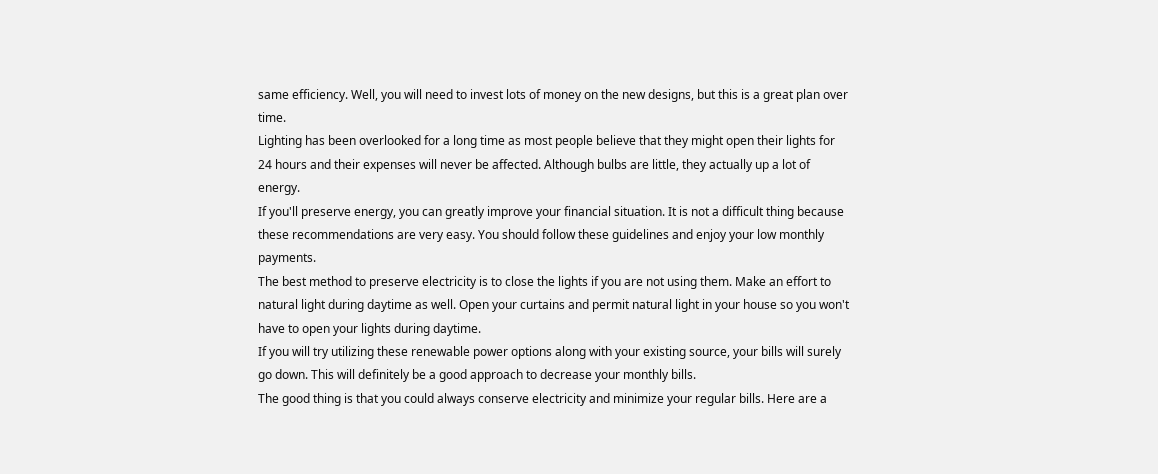same efficiency. Well, you will need to invest lots of money on the new designs, but this is a great plan over time.
Lighting has been overlooked for a long time as most people believe that they might open their lights for 24 hours and their expenses will never be affected. Although bulbs are little, they actually up a lot of energy.
If you'll preserve energy, you can greatly improve your financial situation. It is not a difficult thing because these recommendations are very easy. You should follow these guidelines and enjoy your low monthly payments.
The best method to preserve electricity is to close the lights if you are not using them. Make an effort to natural light during daytime as well. Open your curtains and permit natural light in your house so you won't have to open your lights during daytime.
If you will try utilizing these renewable power options along with your existing source, your bills will surely go down. This will definitely be a good approach to decrease your monthly bills.
The good thing is that you could always conserve electricity and minimize your regular bills. Here are a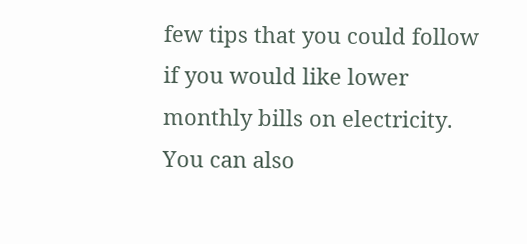few tips that you could follow if you would like lower monthly bills on electricity.
You can also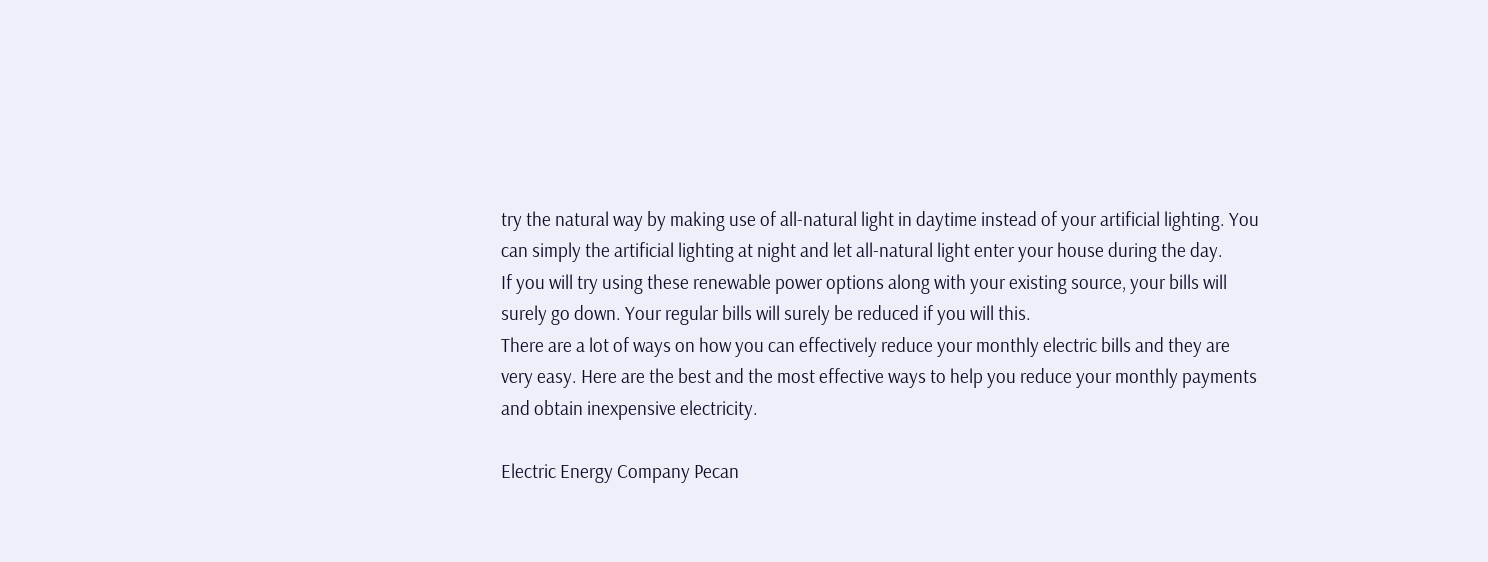try the natural way by making use of all-natural light in daytime instead of your artificial lighting. You can simply the artificial lighting at night and let all-natural light enter your house during the day.
If you will try using these renewable power options along with your existing source, your bills will surely go down. Your regular bills will surely be reduced if you will this.
There are a lot of ways on how you can effectively reduce your monthly electric bills and they are very easy. Here are the best and the most effective ways to help you reduce your monthly payments and obtain inexpensive electricity.

Electric Energy Company Pecan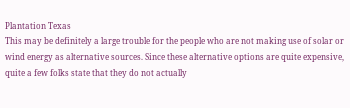Plantation Texas
This may be definitely a large trouble for the people who are not making use of solar or wind energy as alternative sources. Since these alternative options are quite expensive, quite a few folks state that they do not actually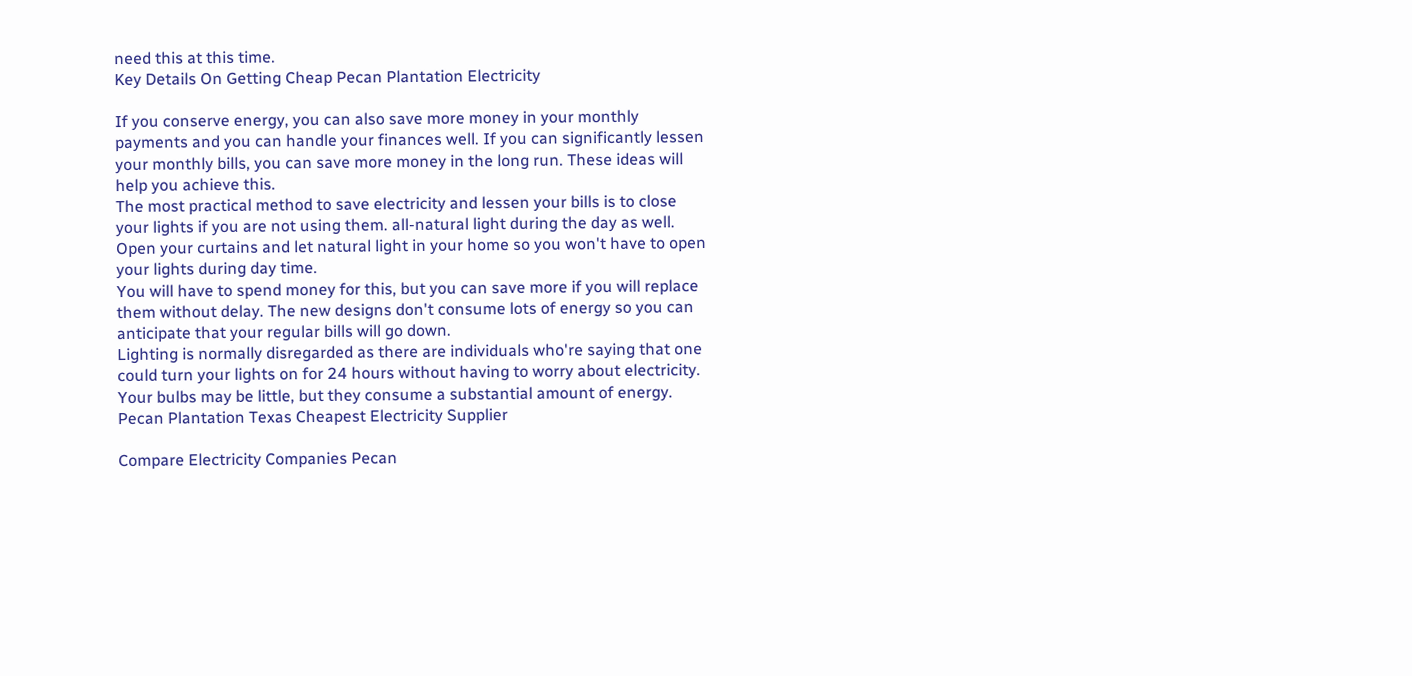need this at this time.
Key Details On Getting Cheap Pecan Plantation Electricity

If you conserve energy, you can also save more money in your monthly payments and you can handle your finances well. If you can significantly lessen your monthly bills, you can save more money in the long run. These ideas will help you achieve this.
The most practical method to save electricity and lessen your bills is to close your lights if you are not using them. all-natural light during the day as well. Open your curtains and let natural light in your home so you won't have to open your lights during day time.
You will have to spend money for this, but you can save more if you will replace them without delay. The new designs don't consume lots of energy so you can anticipate that your regular bills will go down.
Lighting is normally disregarded as there are individuals who're saying that one could turn your lights on for 24 hours without having to worry about electricity. Your bulbs may be little, but they consume a substantial amount of energy.
Pecan Plantation Texas Cheapest Electricity Supplier

Compare Electricity Companies Pecan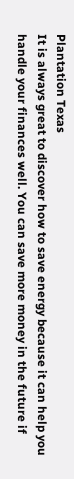Plantation Texas
It is always great to discover how to save energy because it can help you handle your finances well. You can save more money in the future if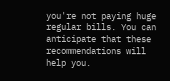you're not paying huge regular bills. You can anticipate that these recommendations will help you.